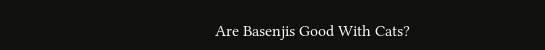Are Basenjis Good With Cats?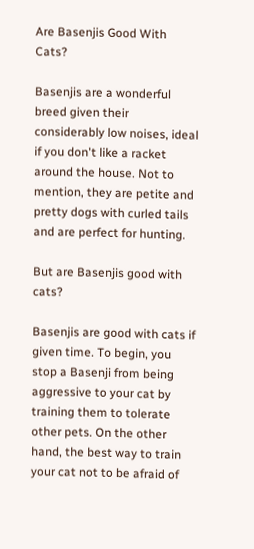Are Basenjis Good With Cats?

Basenjis are a wonderful breed given their considerably low noises, ideal if you don't like a racket around the house. Not to mention, they are petite and pretty dogs with curled tails and are perfect for hunting.

But are Basenjis good with cats?

Basenjis are good with cats if given time. To begin, you stop a Basenji from being aggressive to your cat by training them to tolerate other pets. On the other hand, the best way to train your cat not to be afraid of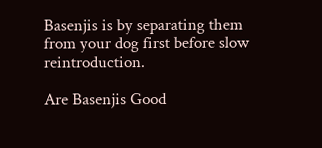Basenjis is by separating them from your dog first before slow reintroduction.

Are Basenjis Good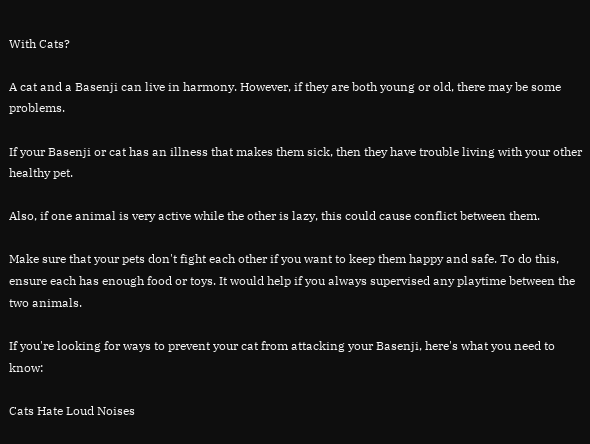With Cats?

A cat and a Basenji can live in harmony. However, if they are both young or old, there may be some problems.

If your Basenji or cat has an illness that makes them sick, then they have trouble living with your other healthy pet.

Also, if one animal is very active while the other is lazy, this could cause conflict between them.

Make sure that your pets don't fight each other if you want to keep them happy and safe. To do this, ensure each has enough food or toys. It would help if you always supervised any playtime between the two animals.

If you're looking for ways to prevent your cat from attacking your Basenji, here's what you need to know:

Cats Hate Loud Noises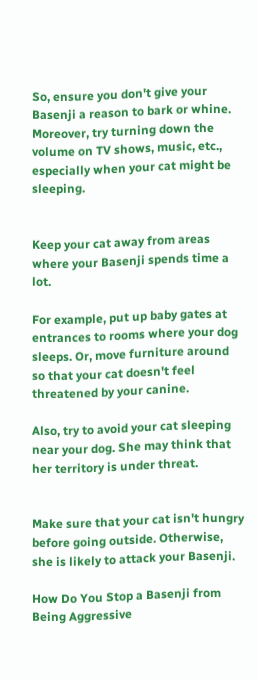So, ensure you don't give your Basenji a reason to bark or whine. Moreover, try turning down the volume on TV shows, music, etc., especially when your cat might be sleeping.


Keep your cat away from areas where your Basenji spends time a lot.

For example, put up baby gates at entrances to rooms where your dog sleeps. Or, move furniture around so that your cat doesn't feel threatened by your canine.

Also, try to avoid your cat sleeping near your dog. She may think that her territory is under threat.


Make sure that your cat isn't hungry before going outside. Otherwise, she is likely to attack your Basenji.

How Do You Stop a Basenji from Being Aggressive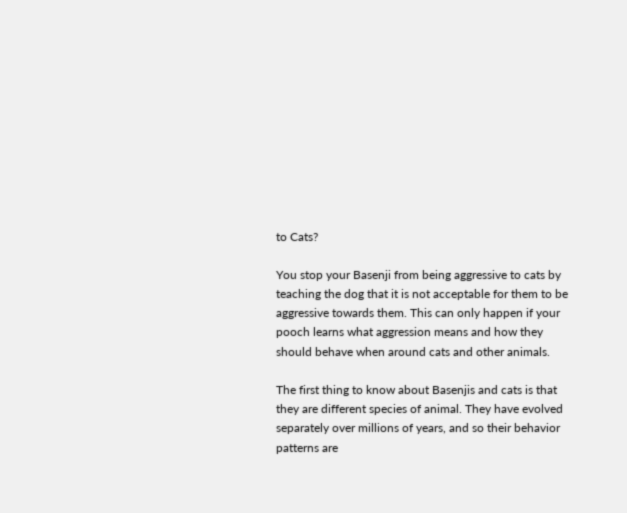to Cats?

You stop your Basenji from being aggressive to cats by teaching the dog that it is not acceptable for them to be aggressive towards them. This can only happen if your pooch learns what aggression means and how they should behave when around cats and other animals.

The first thing to know about Basenjis and cats is that they are different species of animal. They have evolved separately over millions of years, and so their behavior patterns are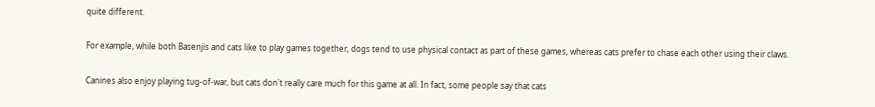quite different.

For example, while both Basenjis and cats like to play games together, dogs tend to use physical contact as part of these games, whereas cats prefer to chase each other using their claws.

Canines also enjoy playing tug-of-war, but cats don't really care much for this game at all. In fact, some people say that cats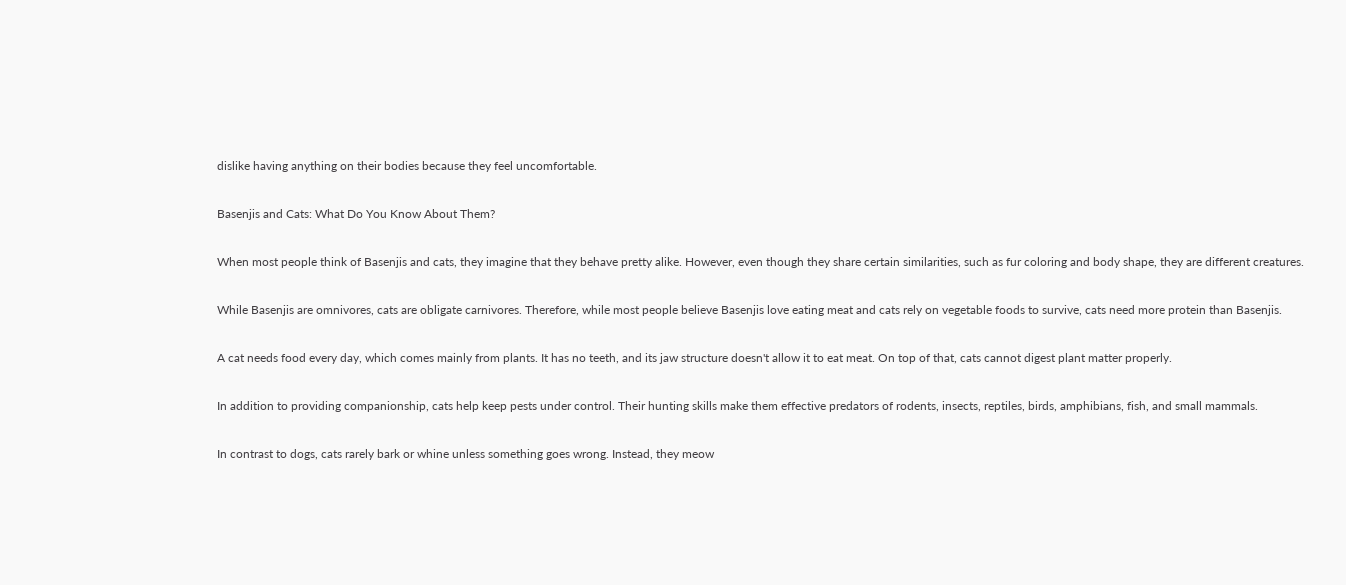dislike having anything on their bodies because they feel uncomfortable.

Basenjis and Cats: What Do You Know About Them?

When most people think of Basenjis and cats, they imagine that they behave pretty alike. However, even though they share certain similarities, such as fur coloring and body shape, they are different creatures.

While Basenjis are omnivores, cats are obligate carnivores. Therefore, while most people believe Basenjis love eating meat and cats rely on vegetable foods to survive, cats need more protein than Basenjis.

A cat needs food every day, which comes mainly from plants. It has no teeth, and its jaw structure doesn't allow it to eat meat. On top of that, cats cannot digest plant matter properly.

In addition to providing companionship, cats help keep pests under control. Their hunting skills make them effective predators of rodents, insects, reptiles, birds, amphibians, fish, and small mammals.

In contrast to dogs, cats rarely bark or whine unless something goes wrong. Instead, they meow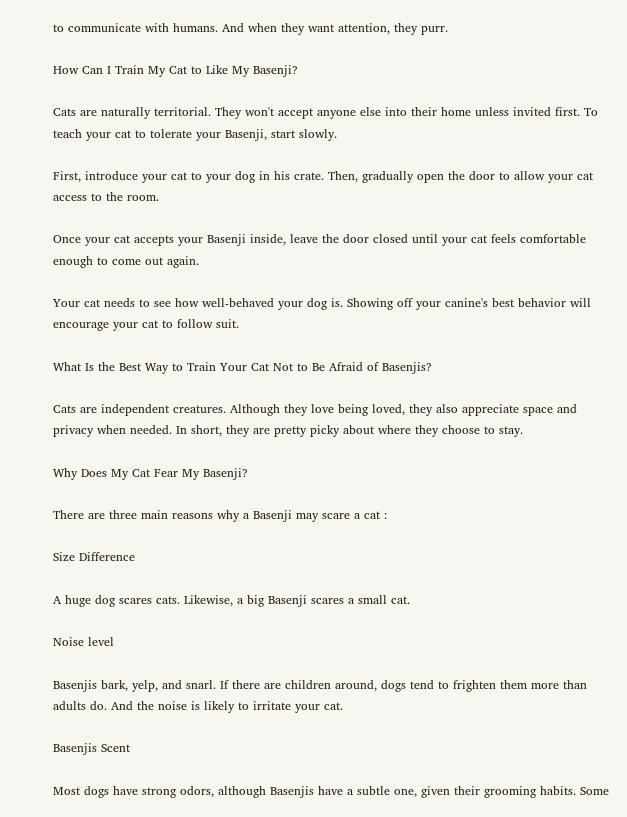to communicate with humans. And when they want attention, they purr.

How Can I Train My Cat to Like My Basenji?

Cats are naturally territorial. They won't accept anyone else into their home unless invited first. To teach your cat to tolerate your Basenji, start slowly.

First, introduce your cat to your dog in his crate. Then, gradually open the door to allow your cat access to the room.

Once your cat accepts your Basenji inside, leave the door closed until your cat feels comfortable enough to come out again.

Your cat needs to see how well-behaved your dog is. Showing off your canine's best behavior will encourage your cat to follow suit.

What Is the Best Way to Train Your Cat Not to Be Afraid of Basenjis?

Cats are independent creatures. Although they love being loved, they also appreciate space and privacy when needed. In short, they are pretty picky about where they choose to stay.

Why Does My Cat Fear My Basenji?

There are three main reasons why a Basenji may scare a cat :

Size Difference

A huge dog scares cats. Likewise, a big Basenji scares a small cat.

Noise level

Basenjis bark, yelp, and snarl. If there are children around, dogs tend to frighten them more than adults do. And the noise is likely to irritate your cat.

Basenjis Scent

Most dogs have strong odors, although Basenjis have a subtle one, given their grooming habits. Some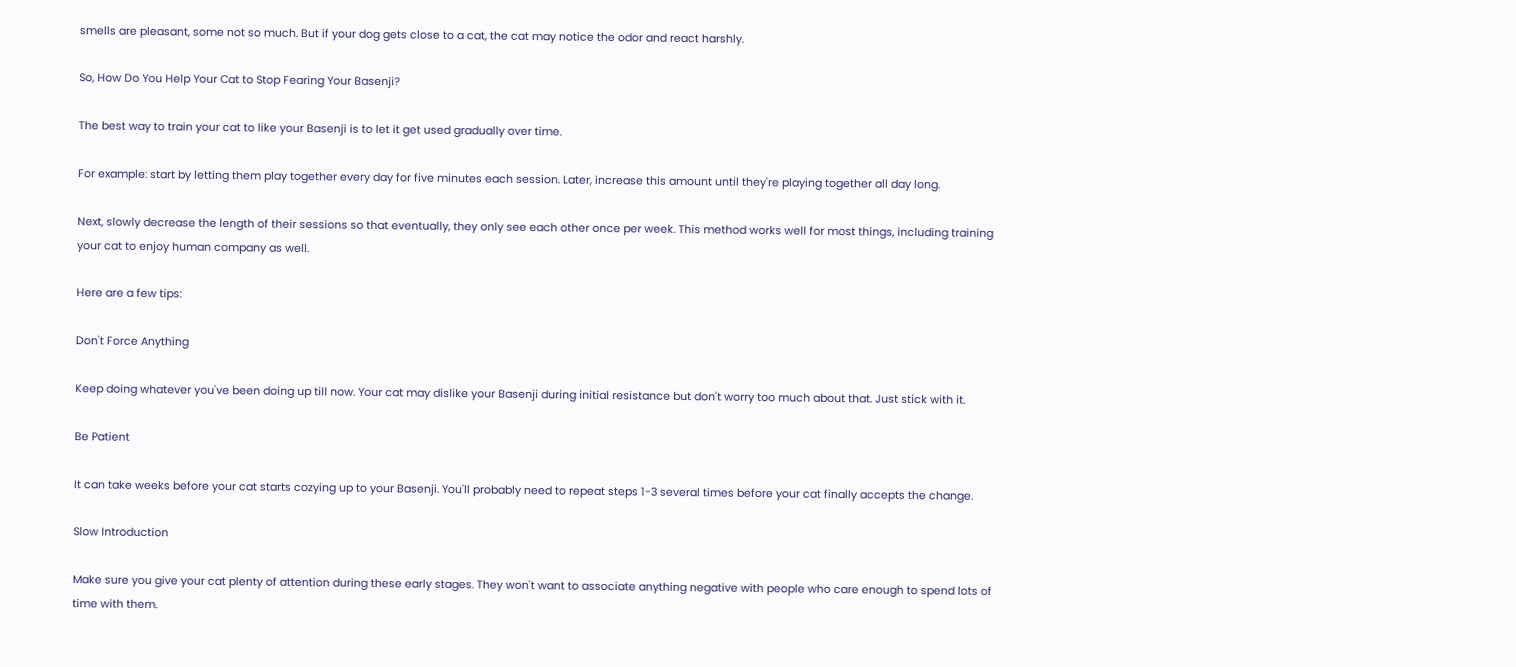smells are pleasant, some not so much. But if your dog gets close to a cat, the cat may notice the odor and react harshly.

So, How Do You Help Your Cat to Stop Fearing Your Basenji?

The best way to train your cat to like your Basenji is to let it get used gradually over time.

For example: start by letting them play together every day for five minutes each session. Later, increase this amount until they're playing together all day long.

Next, slowly decrease the length of their sessions so that eventually, they only see each other once per week. This method works well for most things, including training your cat to enjoy human company as well.

Here are a few tips:

Don't Force Anything

Keep doing whatever you've been doing up till now. Your cat may dislike your Basenji during initial resistance but don't worry too much about that. Just stick with it.

Be Patient

It can take weeks before your cat starts cozying up to your Basenji. You'll probably need to repeat steps 1-3 several times before your cat finally accepts the change.

Slow Introduction

Make sure you give your cat plenty of attention during these early stages. They won't want to associate anything negative with people who care enough to spend lots of time with them.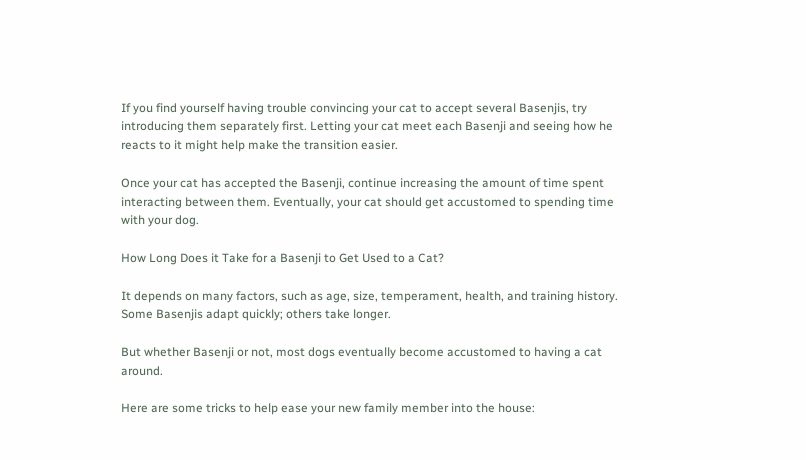If you find yourself having trouble convincing your cat to accept several Basenjis, try introducing them separately first. Letting your cat meet each Basenji and seeing how he reacts to it might help make the transition easier.

Once your cat has accepted the Basenji, continue increasing the amount of time spent interacting between them. Eventually, your cat should get accustomed to spending time with your dog.

How Long Does it Take for a Basenji to Get Used to a Cat?

It depends on many factors, such as age, size, temperament, health, and training history. Some Basenjis adapt quickly; others take longer.

But whether Basenji or not, most dogs eventually become accustomed to having a cat around.

Here are some tricks to help ease your new family member into the house: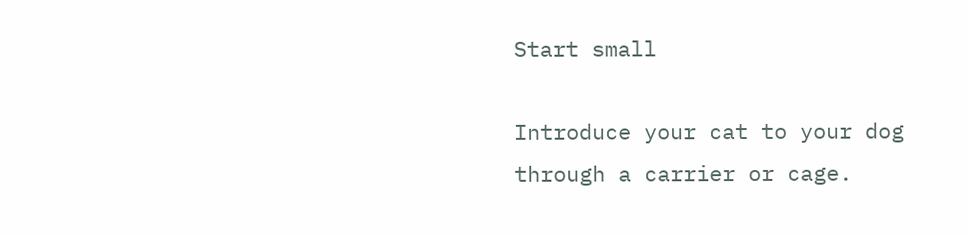Start small

Introduce your cat to your dog through a carrier or cage.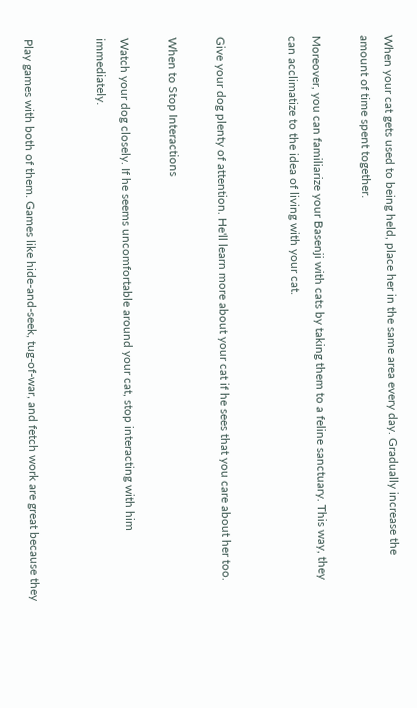When your cat gets used to being held, place her in the same area every day. Gradually increase the amount of time spent together.

Moreover, you can familiarize your Basenji with cats by taking them to a feline sanctuary. This way, they can acclimatize to the idea of living with your cat.


Give your dog plenty of attention. He'll learn more about your cat if he sees that you care about her too.

When to Stop Interactions

Watch your dog closely. If he seems uncomfortable around your cat, stop interacting with him immediately.


Play games with both of them. Games like hide-and-seek, tug-of-war, and fetch work are great because they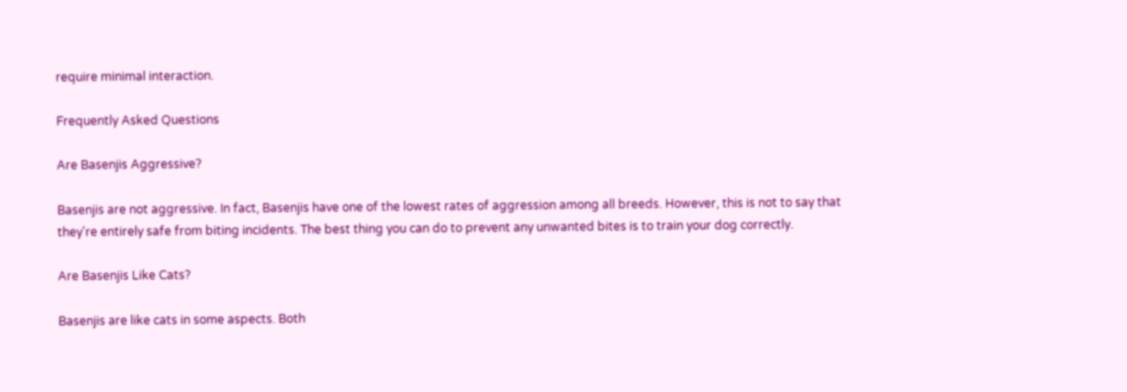require minimal interaction.

Frequently Asked Questions

Are Basenjis Aggressive?

Basenjis are not aggressive. In fact, Basenjis have one of the lowest rates of aggression among all breeds. However, this is not to say that they're entirely safe from biting incidents. The best thing you can do to prevent any unwanted bites is to train your dog correctly.

Are Basenjis Like Cats?

Basenjis are like cats in some aspects. Both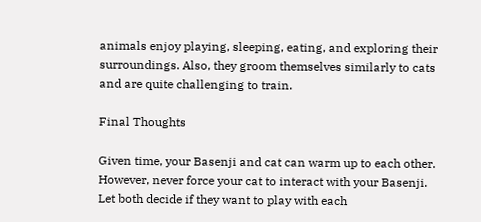animals enjoy playing, sleeping, eating, and exploring their surroundings. Also, they groom themselves similarly to cats and are quite challenging to train.

Final Thoughts

Given time, your Basenji and cat can warm up to each other. However, never force your cat to interact with your Basenji. Let both decide if they want to play with each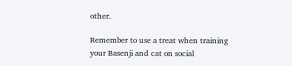other.

Remember to use a treat when training your Basenji and cat on social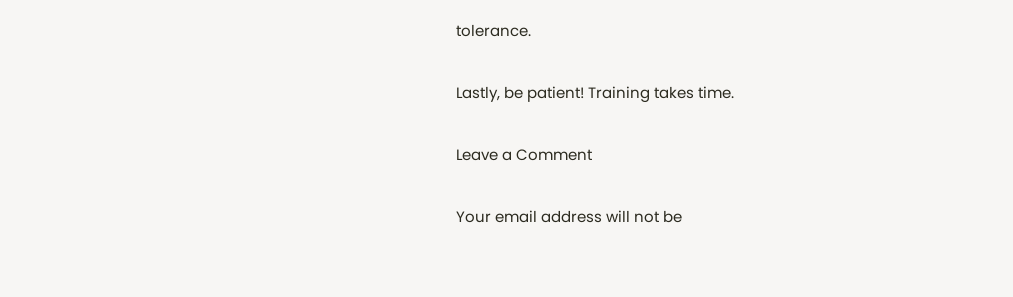tolerance.

Lastly, be patient! Training takes time.

Leave a Comment

Your email address will not be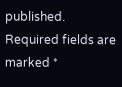published. Required fields are marked *